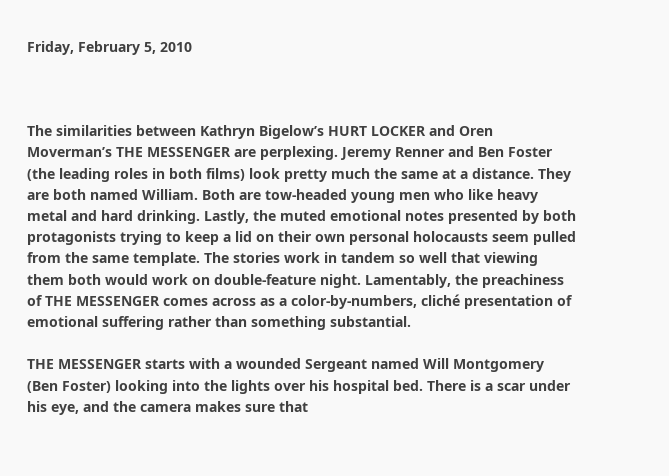Friday, February 5, 2010



The similarities between Kathryn Bigelow’s HURT LOCKER and Oren Moverman’s THE MESSENGER are perplexing. Jeremy Renner and Ben Foster (the leading roles in both films) look pretty much the same at a distance. They are both named William. Both are tow-headed young men who like heavy metal and hard drinking. Lastly, the muted emotional notes presented by both protagonists trying to keep a lid on their own personal holocausts seem pulled from the same template. The stories work in tandem so well that viewing them both would work on double-feature night. Lamentably, the preachiness of THE MESSENGER comes across as a color-by-numbers, cliché presentation of emotional suffering rather than something substantial.

THE MESSENGER starts with a wounded Sergeant named Will Montgomery (Ben Foster) looking into the lights over his hospital bed. There is a scar under his eye, and the camera makes sure that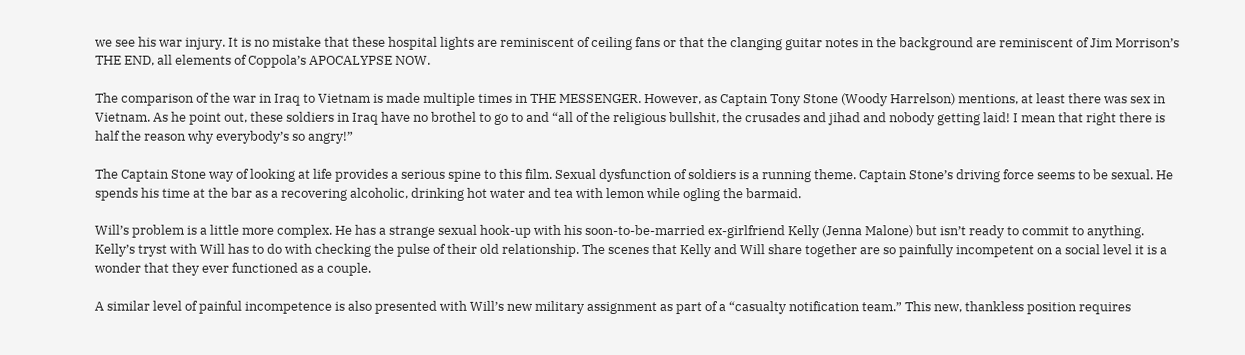we see his war injury. It is no mistake that these hospital lights are reminiscent of ceiling fans or that the clanging guitar notes in the background are reminiscent of Jim Morrison’s THE END, all elements of Coppola’s APOCALYPSE NOW.

The comparison of the war in Iraq to Vietnam is made multiple times in THE MESSENGER. However, as Captain Tony Stone (Woody Harrelson) mentions, at least there was sex in Vietnam. As he point out, these soldiers in Iraq have no brothel to go to and “all of the religious bullshit, the crusades and jihad and nobody getting laid! I mean that right there is half the reason why everybody’s so angry!”

The Captain Stone way of looking at life provides a serious spine to this film. Sexual dysfunction of soldiers is a running theme. Captain Stone’s driving force seems to be sexual. He spends his time at the bar as a recovering alcoholic, drinking hot water and tea with lemon while ogling the barmaid.

Will’s problem is a little more complex. He has a strange sexual hook-up with his soon-to-be-married ex-girlfriend Kelly (Jenna Malone) but isn’t ready to commit to anything. Kelly’s tryst with Will has to do with checking the pulse of their old relationship. The scenes that Kelly and Will share together are so painfully incompetent on a social level it is a wonder that they ever functioned as a couple.

A similar level of painful incompetence is also presented with Will’s new military assignment as part of a “casualty notification team.” This new, thankless position requires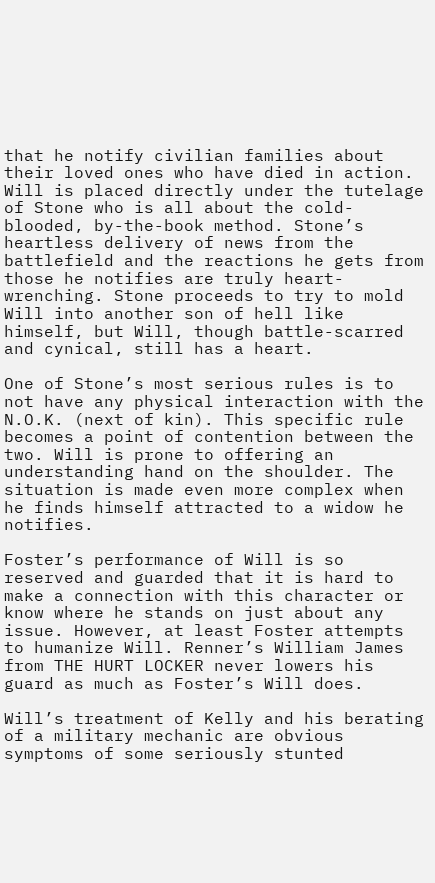that he notify civilian families about their loved ones who have died in action. Will is placed directly under the tutelage of Stone who is all about the cold-blooded, by-the-book method. Stone’s heartless delivery of news from the battlefield and the reactions he gets from those he notifies are truly heart-wrenching. Stone proceeds to try to mold Will into another son of hell like himself, but Will, though battle-scarred and cynical, still has a heart.

One of Stone’s most serious rules is to not have any physical interaction with the N.O.K. (next of kin). This specific rule becomes a point of contention between the two. Will is prone to offering an understanding hand on the shoulder. The situation is made even more complex when he finds himself attracted to a widow he notifies.

Foster’s performance of Will is so reserved and guarded that it is hard to make a connection with this character or know where he stands on just about any issue. However, at least Foster attempts to humanize Will. Renner’s William James from THE HURT LOCKER never lowers his guard as much as Foster’s Will does.

Will’s treatment of Kelly and his berating of a military mechanic are obvious symptoms of some seriously stunted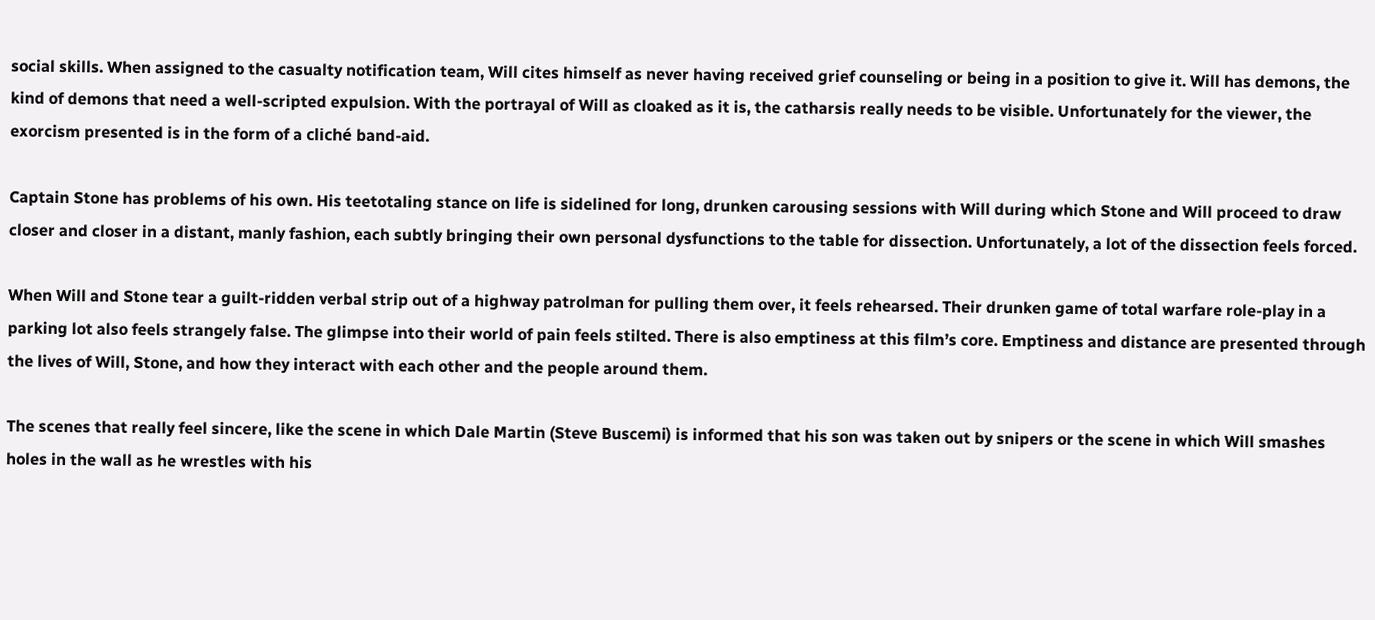social skills. When assigned to the casualty notification team, Will cites himself as never having received grief counseling or being in a position to give it. Will has demons, the kind of demons that need a well-scripted expulsion. With the portrayal of Will as cloaked as it is, the catharsis really needs to be visible. Unfortunately for the viewer, the exorcism presented is in the form of a cliché band-aid.

Captain Stone has problems of his own. His teetotaling stance on life is sidelined for long, drunken carousing sessions with Will during which Stone and Will proceed to draw closer and closer in a distant, manly fashion, each subtly bringing their own personal dysfunctions to the table for dissection. Unfortunately, a lot of the dissection feels forced.

When Will and Stone tear a guilt-ridden verbal strip out of a highway patrolman for pulling them over, it feels rehearsed. Their drunken game of total warfare role-play in a parking lot also feels strangely false. The glimpse into their world of pain feels stilted. There is also emptiness at this film’s core. Emptiness and distance are presented through the lives of Will, Stone, and how they interact with each other and the people around them.

The scenes that really feel sincere, like the scene in which Dale Martin (Steve Buscemi) is informed that his son was taken out by snipers or the scene in which Will smashes holes in the wall as he wrestles with his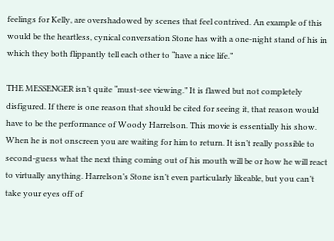feelings for Kelly, are overshadowed by scenes that feel contrived. An example of this would be the heartless, cynical conversation Stone has with a one-night stand of his in which they both flippantly tell each other to “have a nice life.”

THE MESSENGER isn’t quite “must-see viewing.” It is flawed but not completely disfigured. If there is one reason that should be cited for seeing it, that reason would have to be the performance of Woody Harrelson. This movie is essentially his show. When he is not onscreen you are waiting for him to return. It isn’t really possible to second-guess what the next thing coming out of his mouth will be or how he will react to virtually anything. Harrelson’s Stone isn’t even particularly likeable, but you can’t take your eyes off of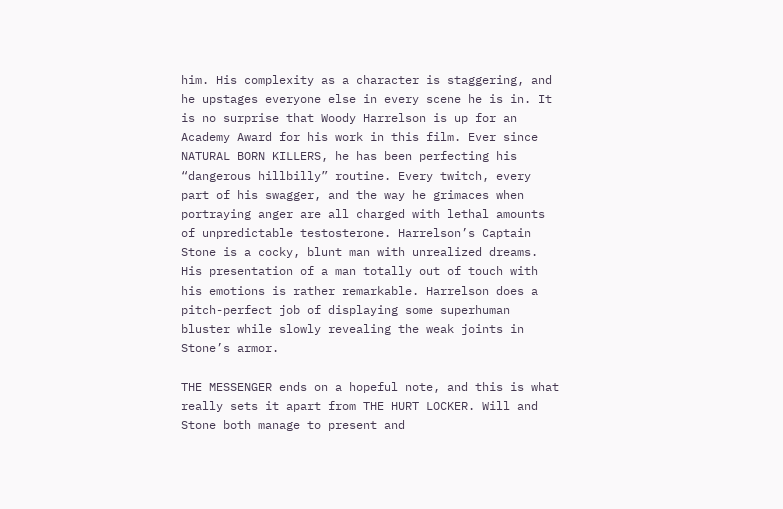him. His complexity as a character is staggering, and he upstages everyone else in every scene he is in. It is no surprise that Woody Harrelson is up for an Academy Award for his work in this film. Ever since NATURAL BORN KILLERS, he has been perfecting his “dangerous hillbilly” routine. Every twitch, every part of his swagger, and the way he grimaces when portraying anger are all charged with lethal amounts of unpredictable testosterone. Harrelson’s Captain Stone is a cocky, blunt man with unrealized dreams. His presentation of a man totally out of touch with his emotions is rather remarkable. Harrelson does a pitch-perfect job of displaying some superhuman bluster while slowly revealing the weak joints in Stone’s armor.

THE MESSENGER ends on a hopeful note, and this is what really sets it apart from THE HURT LOCKER. Will and Stone both manage to present and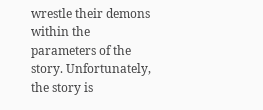wrestle their demons within the parameters of the story. Unfortunately, the story is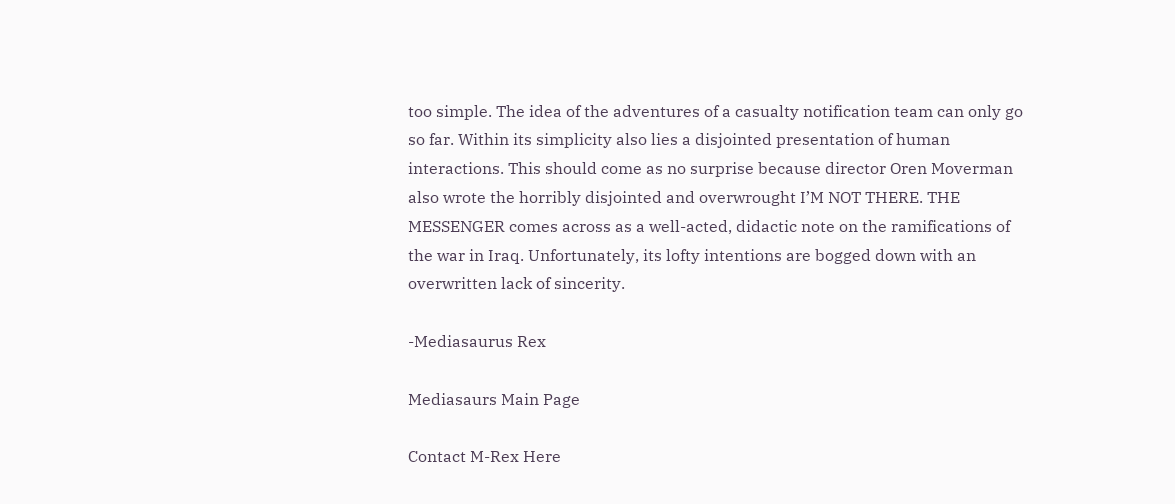too simple. The idea of the adventures of a casualty notification team can only go so far. Within its simplicity also lies a disjointed presentation of human interactions. This should come as no surprise because director Oren Moverman also wrote the horribly disjointed and overwrought I’M NOT THERE. THE MESSENGER comes across as a well-acted, didactic note on the ramifications of the war in Iraq. Unfortunately, its lofty intentions are bogged down with an overwritten lack of sincerity.

-Mediasaurus Rex

Mediasaurs Main Page

Contact M-Rex Here